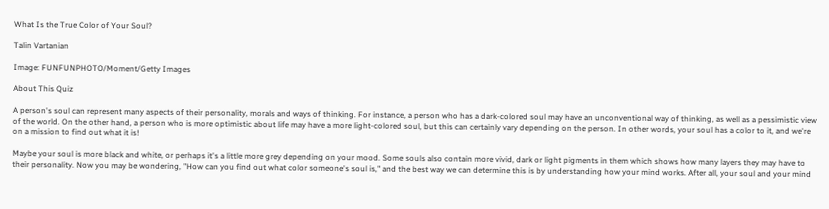What Is the True Color of Your Soul?

Talin Vartanian

Image: FUNFUNPHOTO/Moment/Getty Images

About This Quiz

A person's soul can represent many aspects of their personality, morals and ways of thinking. For instance, a person who has a dark-colored soul may have an unconventional way of thinking, as well as a pessimistic view of the world. On the other hand, a person who is more optimistic about life may have a more light-colored soul, but this can certainly vary depending on the person. In other words, your soul has a color to it, and we're on a mission to find out what it is!

Maybe your soul is more black and white, or perhaps it's a little more grey depending on your mood. Some souls also contain more vivid, dark or light pigments in them which shows how many layers they may have to their personality. Now you may be wondering, "How can you find out what color someone's soul is," and the best way we can determine this is by understanding how your mind works. After all, your soul and your mind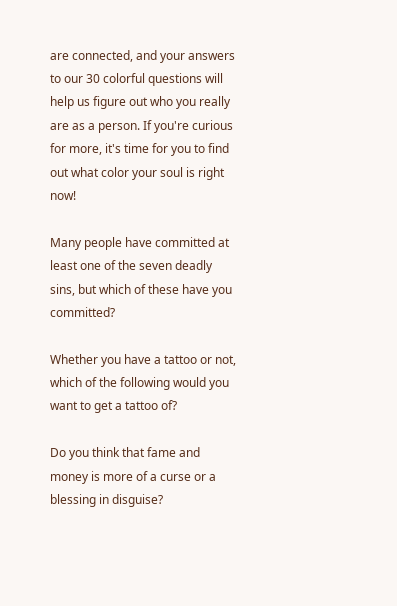are connected, and your answers to our 30 colorful questions will help us figure out who you really are as a person. If you're curious for more, it's time for you to find out what color your soul is right now!

Many people have committed at least one of the seven deadly sins, but which of these have you committed?

Whether you have a tattoo or not, which of the following would you want to get a tattoo of?

Do you think that fame and money is more of a curse or a blessing in disguise?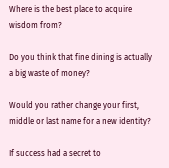Where is the best place to acquire wisdom from?

Do you think that fine dining is actually a big waste of money?

Would you rather change your first, middle or last name for a new identity?

If success had a secret to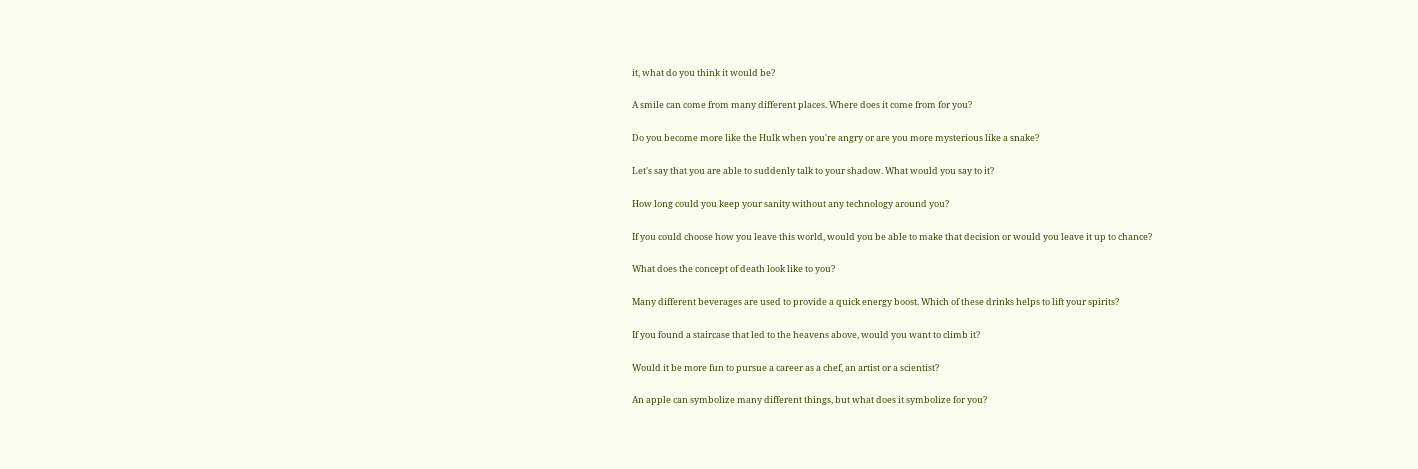it, what do you think it would be?

A smile can come from many different places. Where does it come from for you?

Do you become more like the Hulk when you're angry or are you more mysterious like a snake?

Let's say that you are able to suddenly talk to your shadow. What would you say to it?

How long could you keep your sanity without any technology around you?

If you could choose how you leave this world, would you be able to make that decision or would you leave it up to chance?

What does the concept of death look like to you?

Many different beverages are used to provide a quick energy boost. Which of these drinks helps to lift your spirits?

If you found a staircase that led to the heavens above, would you want to climb it?

Would it be more fun to pursue a career as a chef, an artist or a scientist?

An apple can symbolize many different things, but what does it symbolize for you?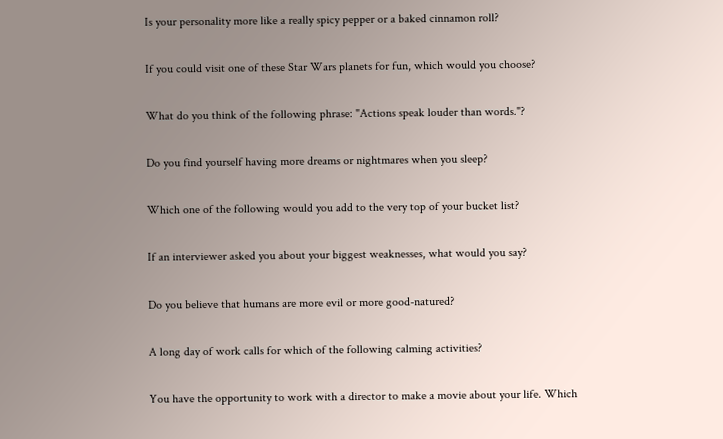Is your personality more like a really spicy pepper or a baked cinnamon roll?

If you could visit one of these Star Wars planets for fun, which would you choose?

What do you think of the following phrase: "Actions speak louder than words."?

Do you find yourself having more dreams or nightmares when you sleep?

Which one of the following would you add to the very top of your bucket list?

If an interviewer asked you about your biggest weaknesses, what would you say?

Do you believe that humans are more evil or more good-natured?

A long day of work calls for which of the following calming activities?

You have the opportunity to work with a director to make a movie about your life. Which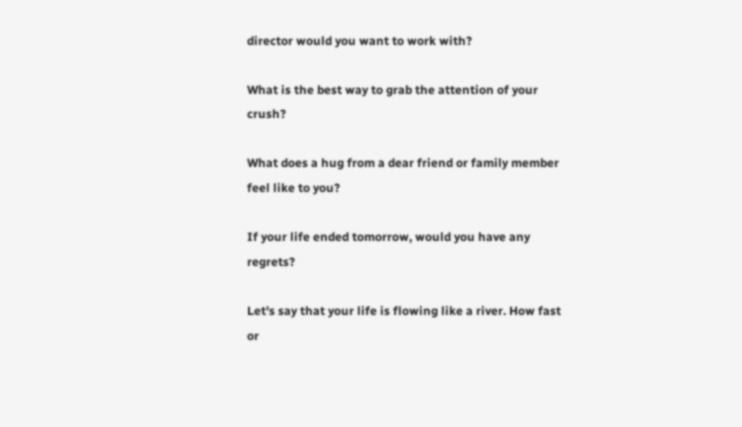director would you want to work with?

What is the best way to grab the attention of your crush?

What does a hug from a dear friend or family member feel like to you?

If your life ended tomorrow, would you have any regrets?

Let's say that your life is flowing like a river. How fast or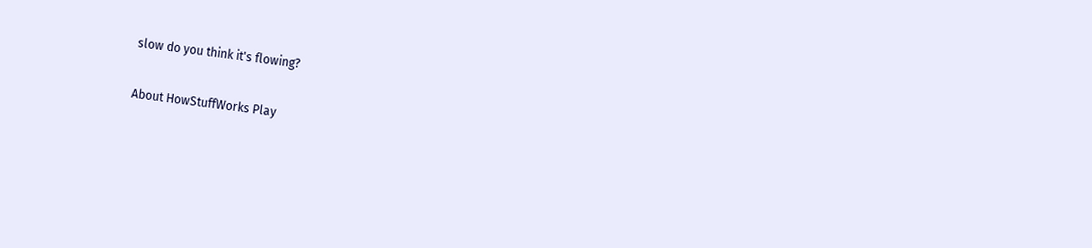slow do you think it's flowing?

About HowStuffWorks Play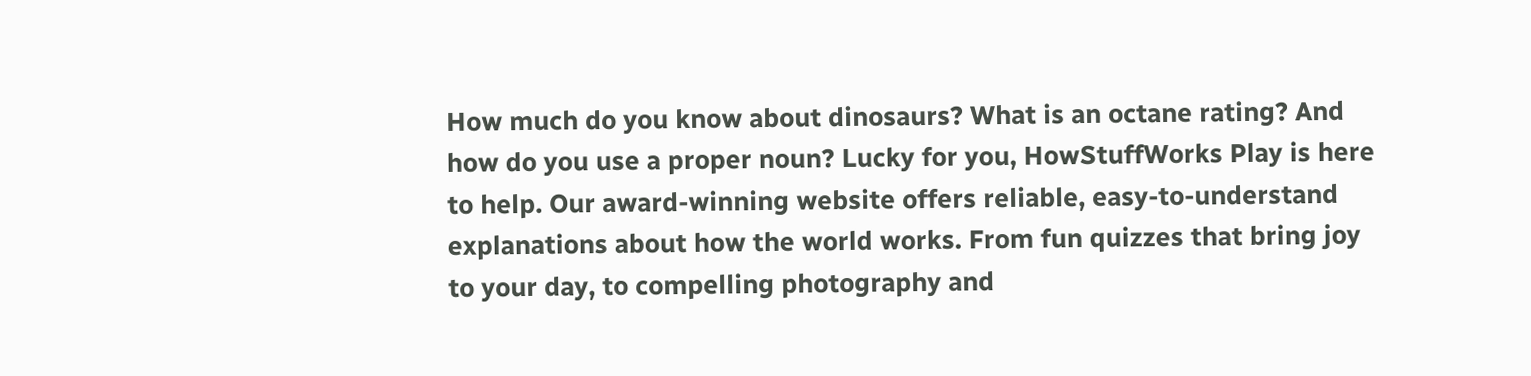How much do you know about dinosaurs? What is an octane rating? And how do you use a proper noun? Lucky for you, HowStuffWorks Play is here to help. Our award-winning website offers reliable, easy-to-understand explanations about how the world works. From fun quizzes that bring joy to your day, to compelling photography and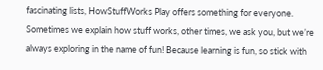fascinating lists, HowStuffWorks Play offers something for everyone. Sometimes we explain how stuff works, other times, we ask you, but we’re always exploring in the name of fun! Because learning is fun, so stick with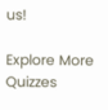us!

Explore More Quizzes